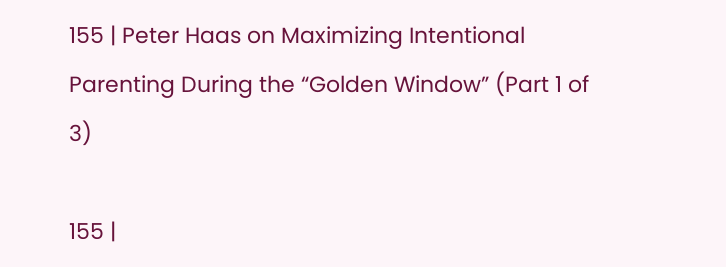155 | Peter Haas on Maximizing Intentional Parenting During the “Golden Window” (Part 1 of 3)

155 |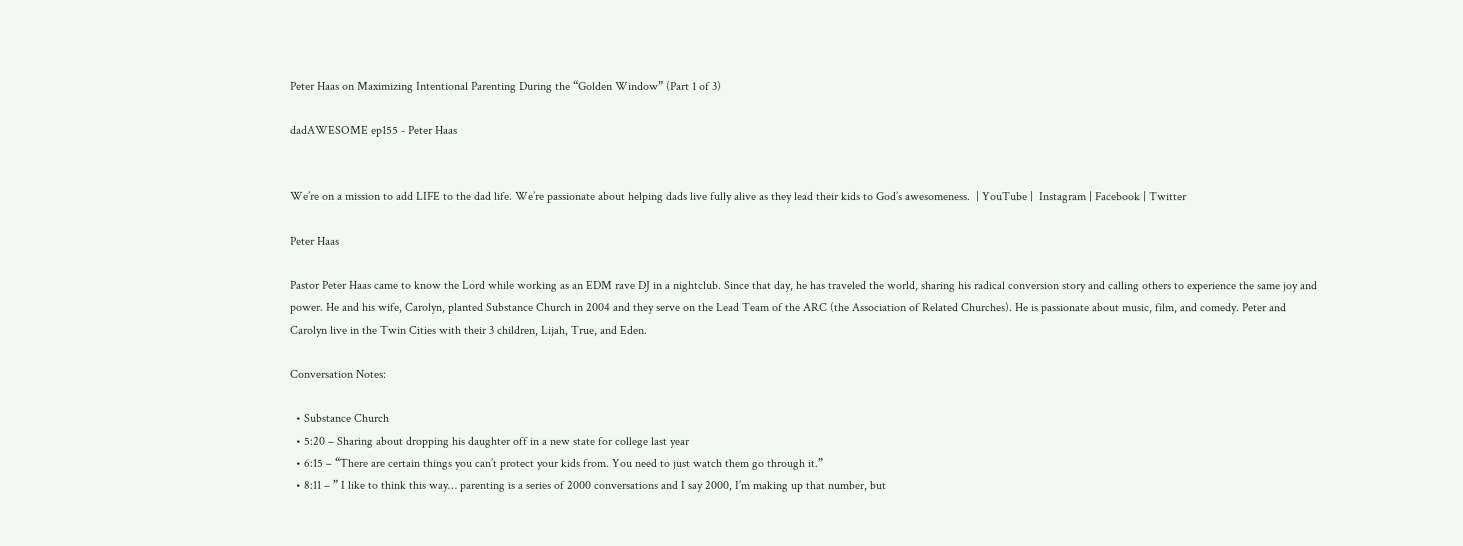Peter Haas on Maximizing Intentional Parenting During the “Golden Window” (Part 1 of 3)

dadAWESOME ep155 - Peter Haas


We’re on a mission to add LIFE to the dad life. We’re passionate about helping dads live fully alive as they lead their kids to God’s awesomeness.  | YouTube |  Instagram | Facebook | Twitter

Peter Haas

Pastor Peter Haas came to know the Lord while working as an EDM rave DJ in a nightclub. Since that day, he has traveled the world, sharing his radical conversion story and calling others to experience the same joy and power. He and his wife, Carolyn, planted Substance Church in 2004 and they serve on the Lead Team of the ARC (the Association of Related Churches). He is passionate about music, film, and comedy. Peter and Carolyn live in the Twin Cities with their 3 children, Lijah, True, and Eden.

Conversation Notes:

  • Substance Church
  • 5:20 – Sharing about dropping his daughter off in a new state for college last year
  • 6:15 – “There are certain things you can’t protect your kids from. You need to just watch them go through it.”
  • 8:11 – ” I like to think this way… parenting is a series of 2000 conversations and I say 2000, I’m making up that number, but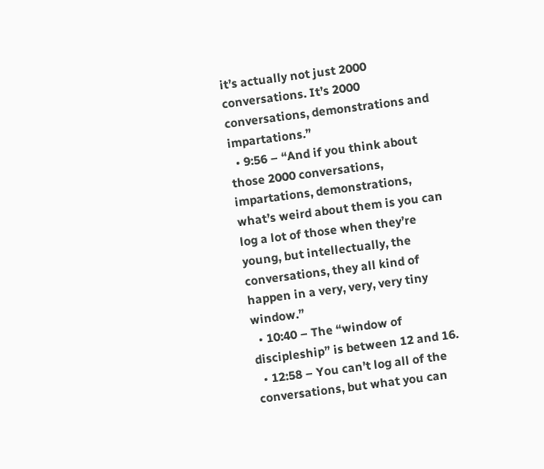it’s actually not just 2000 conversations. It’s 2000 conversations, demonstrations and impartations.”
  • 9:56 – “And if you think about those 2000 conversations, impartations, demonstrations, what’s weird about them is you can log a lot of those when they’re young, but intellectually, the conversations, they all kind of happen in a very, very, very tiny window.”
  • 10:40 – The “window of discipleship” is between 12 and 16.
  • 12:58 – You can’t log all of the conversations, but what you can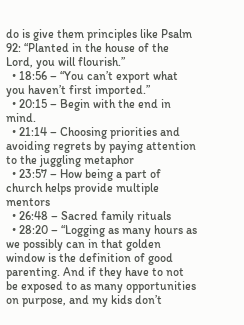do is give them principles like Psalm 92: “Planted in the house of the Lord, you will flourish.”
  • 18:56 – “You can’t export what you haven’t first imported.”
  • 20:15 – Begin with the end in mind.
  • 21:14 – Choosing priorities and avoiding regrets by paying attention to the juggling metaphor
  • 23:57 – How being a part of church helps provide multiple mentors
  • 26:48 – Sacred family rituals
  • 28:20 – “Logging as many hours as we possibly can in that golden window is the definition of good parenting. And if they have to not be exposed to as many opportunities on purpose, and my kids don’t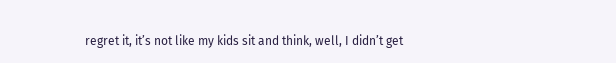regret it, it’s not like my kids sit and think, well, I didn’t get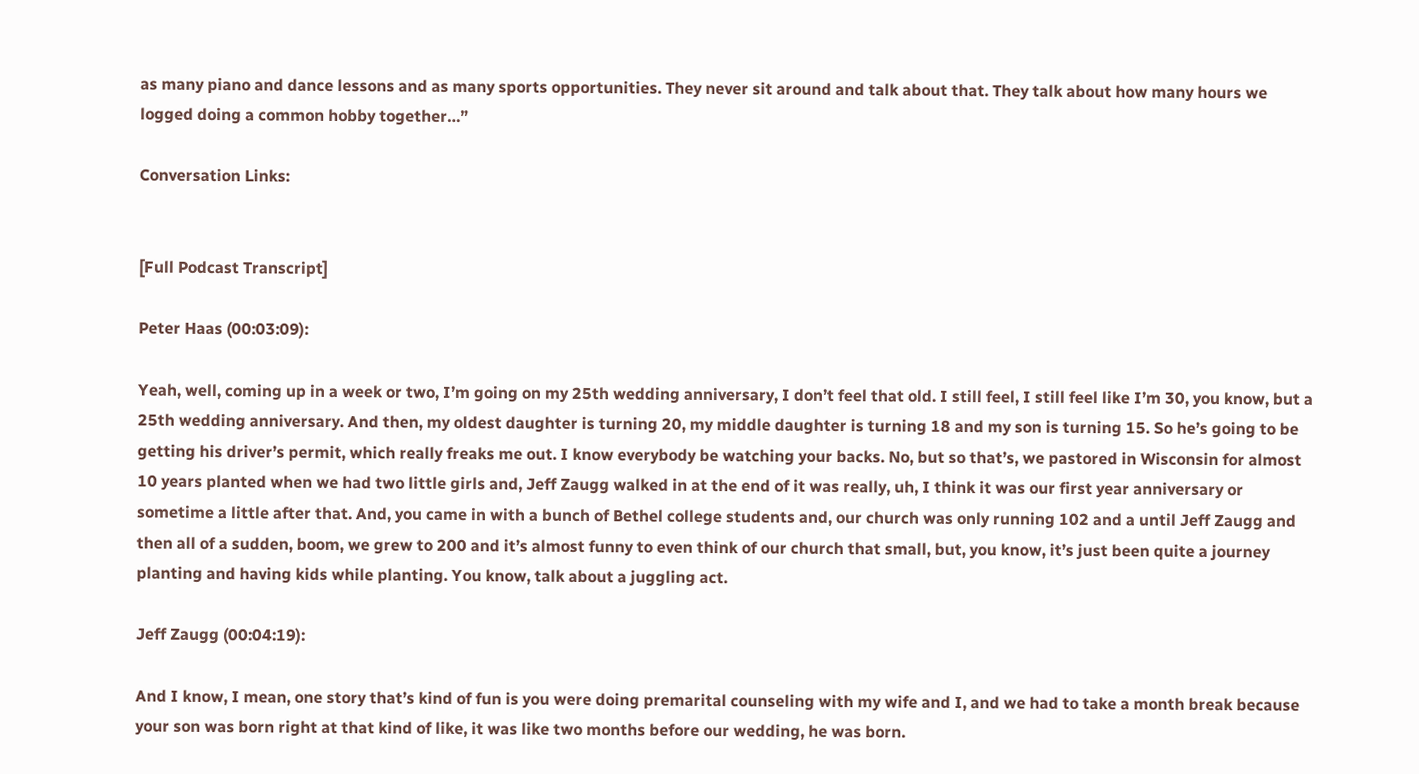as many piano and dance lessons and as many sports opportunities. They never sit around and talk about that. They talk about how many hours we logged doing a common hobby together…”

Conversation Links:


[Full Podcast Transcript]

Peter Haas (00:03:09):

Yeah, well, coming up in a week or two, I’m going on my 25th wedding anniversary, I don’t feel that old. I still feel, I still feel like I’m 30, you know, but a 25th wedding anniversary. And then, my oldest daughter is turning 20, my middle daughter is turning 18 and my son is turning 15. So he’s going to be getting his driver’s permit, which really freaks me out. I know everybody be watching your backs. No, but so that’s, we pastored in Wisconsin for almost 10 years planted when we had two little girls and, Jeff Zaugg walked in at the end of it was really, uh, I think it was our first year anniversary or sometime a little after that. And, you came in with a bunch of Bethel college students and, our church was only running 102 and a until Jeff Zaugg and then all of a sudden, boom, we grew to 200 and it’s almost funny to even think of our church that small, but, you know, it’s just been quite a journey planting and having kids while planting. You know, talk about a juggling act.

Jeff Zaugg (00:04:19):

And I know, I mean, one story that’s kind of fun is you were doing premarital counseling with my wife and I, and we had to take a month break because your son was born right at that kind of like, it was like two months before our wedding, he was born.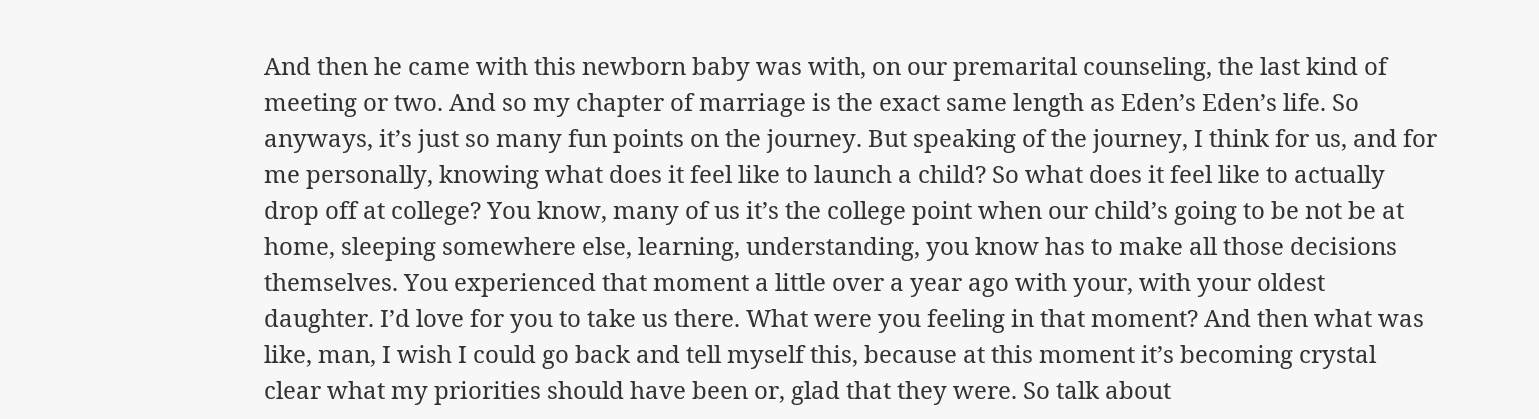And then he came with this newborn baby was with, on our premarital counseling, the last kind of meeting or two. And so my chapter of marriage is the exact same length as Eden’s Eden’s life. So anyways, it’s just so many fun points on the journey. But speaking of the journey, I think for us, and for me personally, knowing what does it feel like to launch a child? So what does it feel like to actually drop off at college? You know, many of us it’s the college point when our child’s going to be not be at home, sleeping somewhere else, learning, understanding, you know has to make all those decisions themselves. You experienced that moment a little over a year ago with your, with your oldest daughter. I’d love for you to take us there. What were you feeling in that moment? And then what was like, man, I wish I could go back and tell myself this, because at this moment it’s becoming crystal clear what my priorities should have been or, glad that they were. So talk about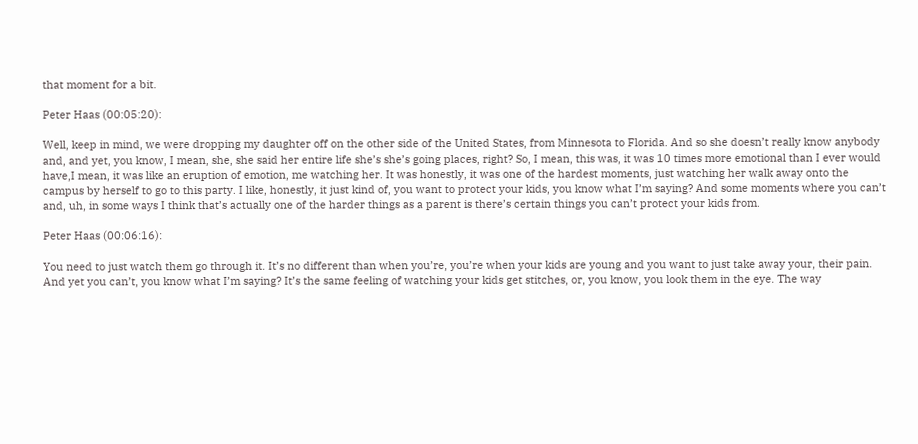that moment for a bit.

Peter Haas (00:05:20):

Well, keep in mind, we were dropping my daughter off on the other side of the United States, from Minnesota to Florida. And so she doesn’t really know anybody and, and yet, you know, I mean, she, she said her entire life she’s she’s going places, right? So, I mean, this was, it was 10 times more emotional than I ever would have,I mean, it was like an eruption of emotion, me watching her. It was honestly, it was one of the hardest moments, just watching her walk away onto the campus by herself to go to this party. I like, honestly, it just kind of, you want to protect your kids, you know what I’m saying? And some moments where you can’t and, uh, in some ways I think that’s actually one of the harder things as a parent is there’s certain things you can’t protect your kids from.

Peter Haas (00:06:16):

You need to just watch them go through it. It’s no different than when you’re, you’re when your kids are young and you want to just take away your, their pain. And yet you can’t, you know what I’m saying? It’s the same feeling of watching your kids get stitches, or, you know, you look them in the eye. The way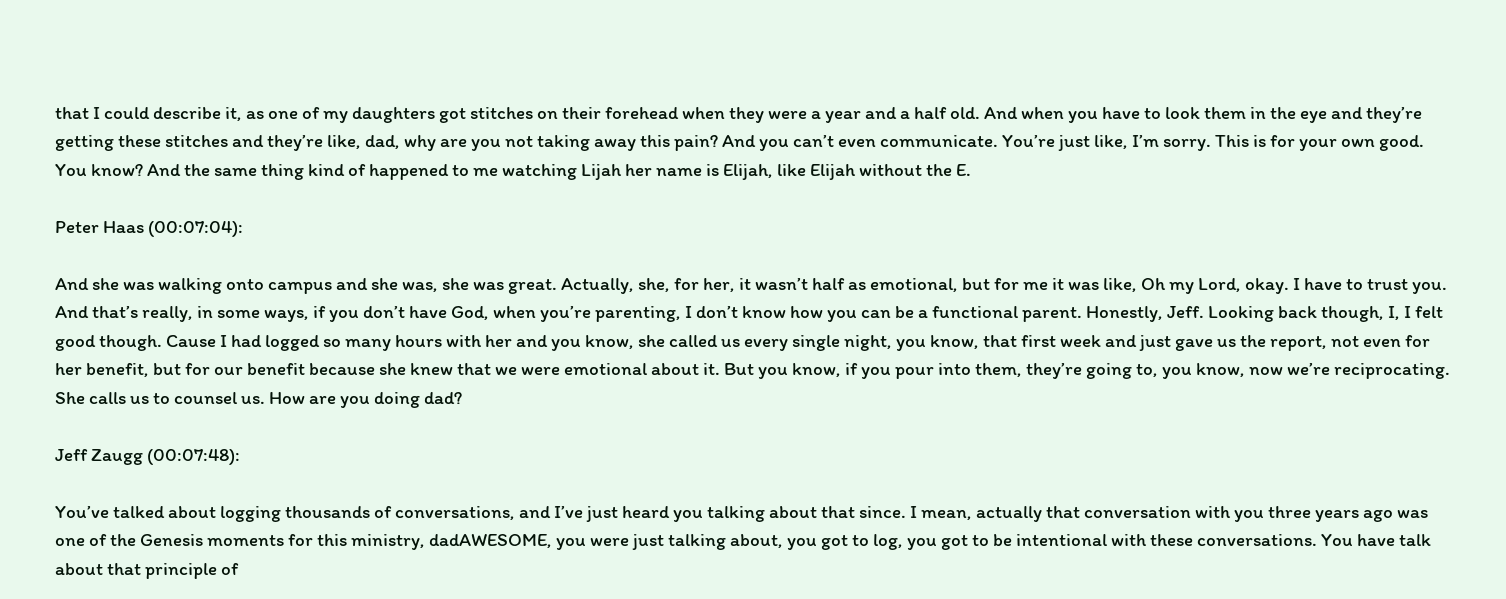that I could describe it, as one of my daughters got stitches on their forehead when they were a year and a half old. And when you have to look them in the eye and they’re getting these stitches and they’re like, dad, why are you not taking away this pain? And you can’t even communicate. You’re just like, I’m sorry. This is for your own good. You know? And the same thing kind of happened to me watching Lijah her name is Elijah, like Elijah without the E.

Peter Haas (00:07:04):

And she was walking onto campus and she was, she was great. Actually, she, for her, it wasn’t half as emotional, but for me it was like, Oh my Lord, okay. I have to trust you. And that’s really, in some ways, if you don’t have God, when you’re parenting, I don’t know how you can be a functional parent. Honestly, Jeff. Looking back though, I, I felt good though. Cause I had logged so many hours with her and you know, she called us every single night, you know, that first week and just gave us the report, not even for her benefit, but for our benefit because she knew that we were emotional about it. But you know, if you pour into them, they’re going to, you know, now we’re reciprocating. She calls us to counsel us. How are you doing dad?

Jeff Zaugg (00:07:48):

You’ve talked about logging thousands of conversations, and I’ve just heard you talking about that since. I mean, actually that conversation with you three years ago was one of the Genesis moments for this ministry, dadAWESOME, you were just talking about, you got to log, you got to be intentional with these conversations. You have talk about that principle of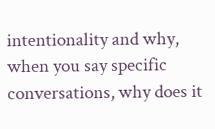intentionality and why, when you say specific conversations, why does it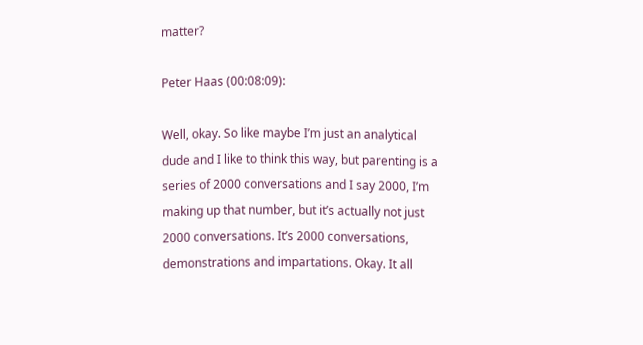matter?

Peter Haas (00:08:09):

Well, okay. So like maybe I’m just an analytical dude and I like to think this way, but parenting is a series of 2000 conversations and I say 2000, I’m making up that number, but it’s actually not just 2000 conversations. It’s 2000 conversations, demonstrations and impartations. Okay. It all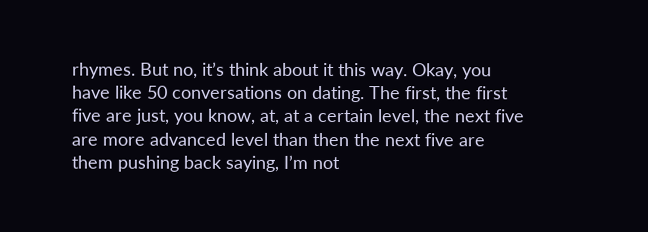rhymes. But no, it’s think about it this way. Okay, you have like 50 conversations on dating. The first, the first five are just, you know, at, at a certain level, the next five are more advanced level than then the next five are them pushing back saying, I’m not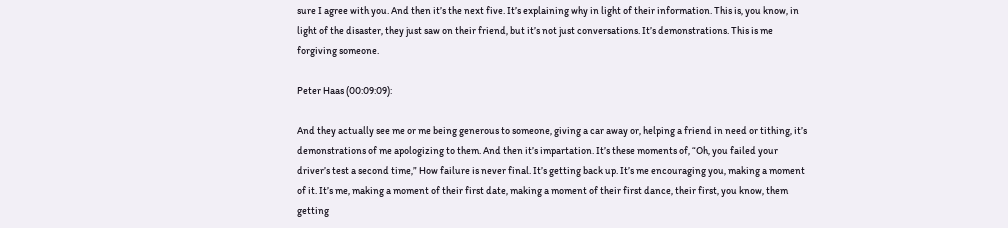sure I agree with you. And then it’s the next five. It’s explaining why in light of their information. This is, you know, in light of the disaster, they just saw on their friend, but it’s not just conversations. It’s demonstrations. This is me forgiving someone.

Peter Haas (00:09:09):

And they actually see me or me being generous to someone, giving a car away or, helping a friend in need or tithing, it’s demonstrations of me apologizing to them. And then it’s impartation. It’s these moments of, “Oh, you failed your driver’s test a second time,” How failure is never final. It’s getting back up. It’s me encouraging you, making a moment of it. It’s me, making a moment of their first date, making a moment of their first dance, their first, you know, them getting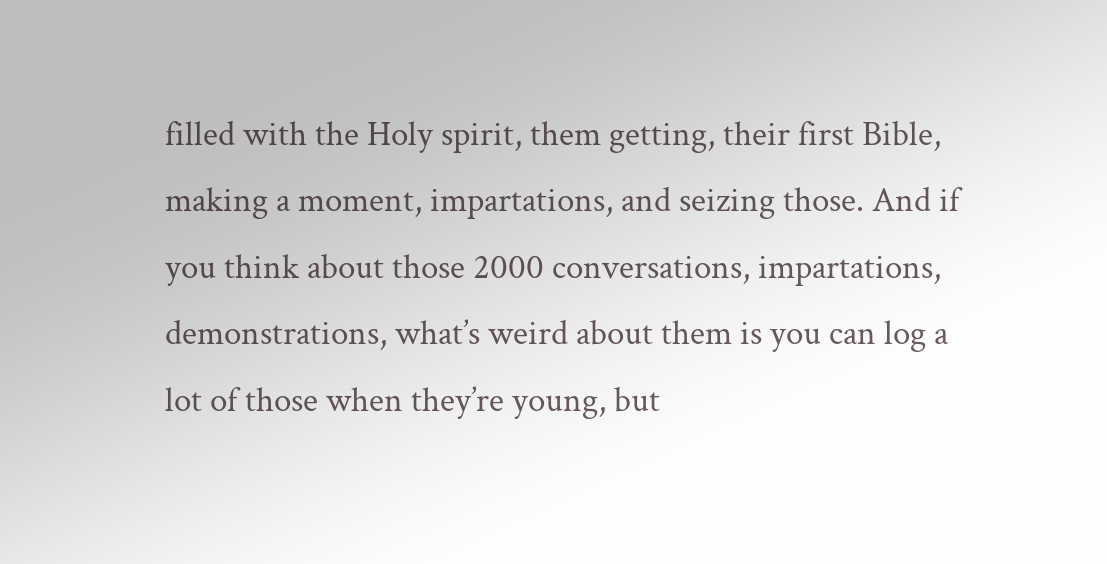filled with the Holy spirit, them getting, their first Bible, making a moment, impartations, and seizing those. And if you think about those 2000 conversations, impartations, demonstrations, what’s weird about them is you can log a lot of those when they’re young, but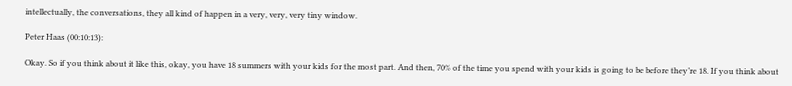intellectually, the conversations, they all kind of happen in a very, very, very tiny window.

Peter Haas (00:10:13):

Okay. So if you think about it like this, okay, you have 18 summers with your kids for the most part. And then, 70% of the time you spend with your kids is going to be before they’re 18. If you think about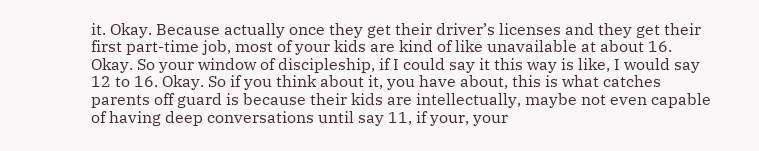it. Okay. Because actually once they get their driver’s licenses and they get their first part-time job, most of your kids are kind of like unavailable at about 16. Okay. So your window of discipleship, if I could say it this way is like, I would say 12 to 16. Okay. So if you think about it, you have about, this is what catches parents off guard is because their kids are intellectually, maybe not even capable of having deep conversations until say 11, if your, your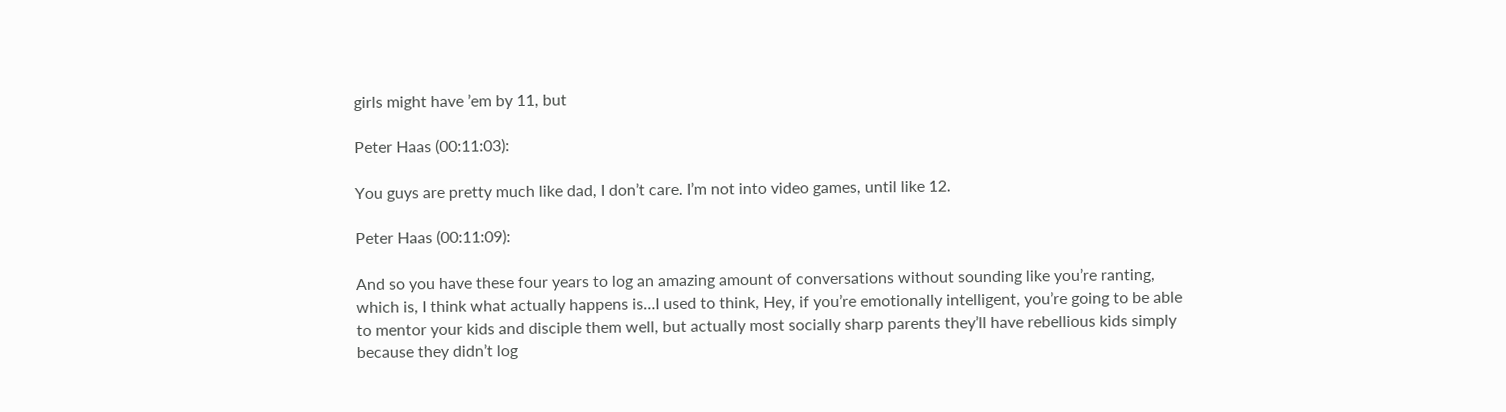girls might have ’em by 11, but

Peter Haas (00:11:03):

You guys are pretty much like dad, I don’t care. I’m not into video games, until like 12.

Peter Haas (00:11:09):

And so you have these four years to log an amazing amount of conversations without sounding like you’re ranting, which is, I think what actually happens is…I used to think, Hey, if you’re emotionally intelligent, you’re going to be able to mentor your kids and disciple them well, but actually most socially sharp parents they’ll have rebellious kids simply because they didn’t log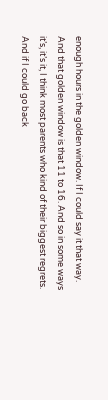enough hours in the golden window. If I could say it that way. And that golden window is that 11 to 16. And so in some ways it’s, it’s it, I think most parents who kind of their biggest regrets. And if I could go back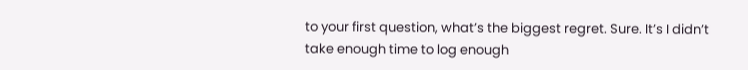to your first question, what’s the biggest regret. Sure. It’s I didn’t take enough time to log enough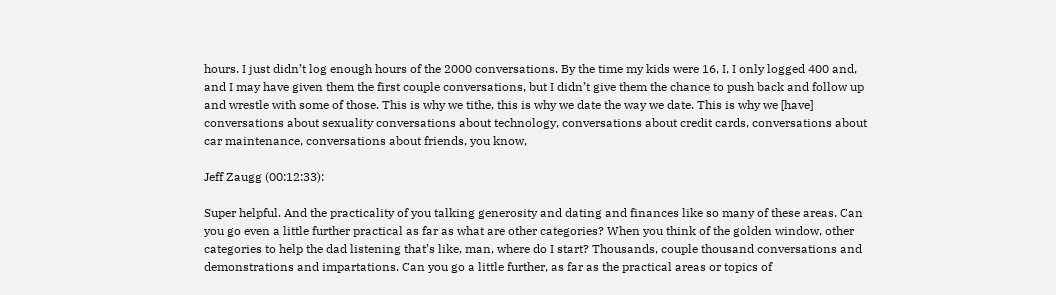hours. I just didn’t log enough hours of the 2000 conversations. By the time my kids were 16, I, I only logged 400 and, and I may have given them the first couple conversations, but I didn’t give them the chance to push back and follow up and wrestle with some of those. This is why we tithe, this is why we date the way we date. This is why we [have] conversations about sexuality conversations about technology, conversations about credit cards, conversations about car maintenance, conversations about friends, you know,

Jeff Zaugg (00:12:33):

Super helpful. And the practicality of you talking generosity and dating and finances like so many of these areas. Can you go even a little further practical as far as what are other categories? When you think of the golden window, other categories to help the dad listening that’s like, man, where do I start? Thousands, couple thousand conversations and demonstrations and impartations. Can you go a little further, as far as the practical areas or topics of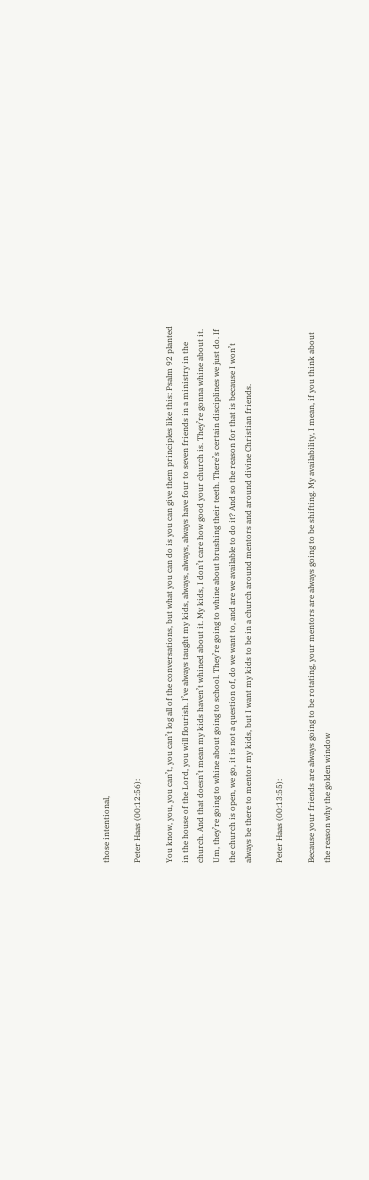those intentional,

Peter Haas (00:12:56):

You know, you, you can’t, you can’t log all of the conversations, but what you can do is you can give them principles like this: Psalm 92 planted in the house of the Lord, you will flourish. I’ve always taught my kids, always, always, always have four to seven friends in a ministry in the church. And that doesn’t mean my kids haven’t whined about it. My kids, I don’t care how good your church is. They’re gonna whine about it. Um, they’re going to whine about going to school. They’re going to whine about brushing their teeth. There’s certain disciplines we just do. If the church is open, we go, it is not a question of, do we want to, and are we available to do it? And so the reason for that is because I won’t always be there to mentor my kids, but I want my kids to be in a church around mentors and around divine Christian friends.

Peter Haas (00:13:55):

Because your friends are always going to be rotating, your mentors are always going to be shifting. My availability, I mean, if you think about the reason why the golden window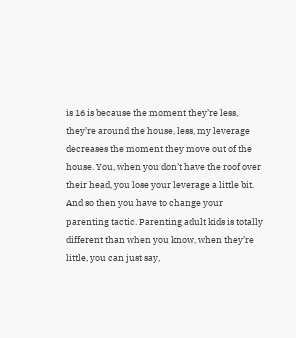is 16 is because the moment they’re less, they’re around the house, less, my leverage decreases the moment they move out of the house. You, when you don’t have the roof over their head, you lose your leverage a little bit. And so then you have to change your parenting tactic. Parenting adult kids is totally different than when you know, when they’re little, you can just say,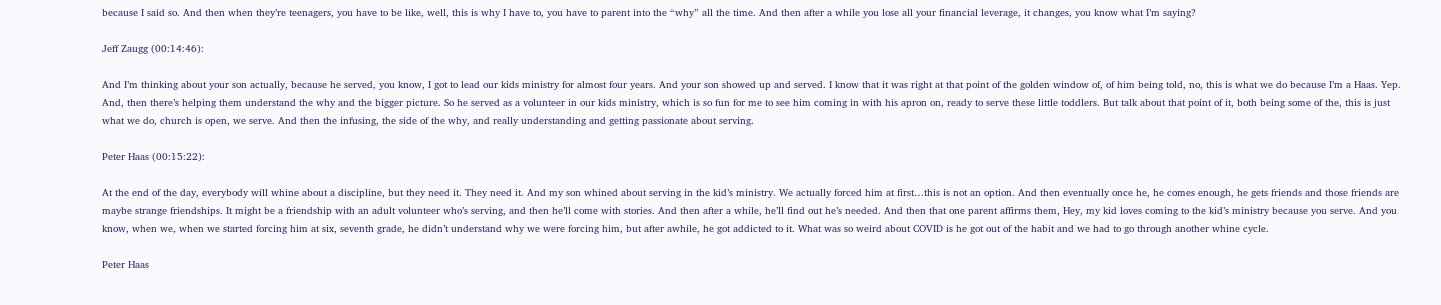because I said so. And then when they’re teenagers, you have to be like, well, this is why I have to, you have to parent into the “why” all the time. And then after a while you lose all your financial leverage, it changes, you know what I’m saying?

Jeff Zaugg (00:14:46):

And I’m thinking about your son actually, because he served, you know, I got to lead our kids ministry for almost four years. And your son showed up and served. I know that it was right at that point of the golden window of, of him being told, no, this is what we do because I’m a Haas. Yep. And, then there’s helping them understand the why and the bigger picture. So he served as a volunteer in our kids ministry, which is so fun for me to see him coming in with his apron on, ready to serve these little toddlers. But talk about that point of it, both being some of the, this is just what we do, church is open, we serve. And then the infusing, the side of the why, and really understanding and getting passionate about serving.

Peter Haas (00:15:22):

At the end of the day, everybody will whine about a discipline, but they need it. They need it. And my son whined about serving in the kid’s ministry. We actually forced him at first…this is not an option. And then eventually once he, he comes enough, he gets friends and those friends are maybe strange friendships. It might be a friendship with an adult volunteer who’s serving, and then he’ll come with stories. And then after a while, he’ll find out he’s needed. And then that one parent affirms them, Hey, my kid loves coming to the kid’s ministry because you serve. And you know, when we, when we started forcing him at six, seventh grade, he didn’t understand why we were forcing him, but after awhile, he got addicted to it. What was so weird about COVID is he got out of the habit and we had to go through another whine cycle.

Peter Haas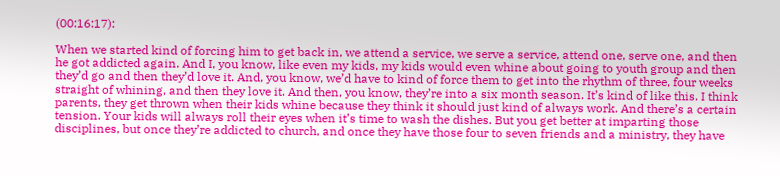(00:16:17):

When we started kind of forcing him to get back in, we attend a service, we serve a service, attend one, serve one, and then he got addicted again. And I, you know, like even my kids, my kids would even whine about going to youth group and then they’d go and then they’d love it. And, you know, we’d have to kind of force them to get into the rhythm of three, four weeks straight of whining, and then they love it. And then, you know, they’re into a six month season. It’s kind of like this. I think parents, they get thrown when their kids whine because they think it should just kind of always work. And there’s a certain tension. Your kids will always roll their eyes when it’s time to wash the dishes. But you get better at imparting those disciplines, but once they’re addicted to church, and once they have those four to seven friends and a ministry, they have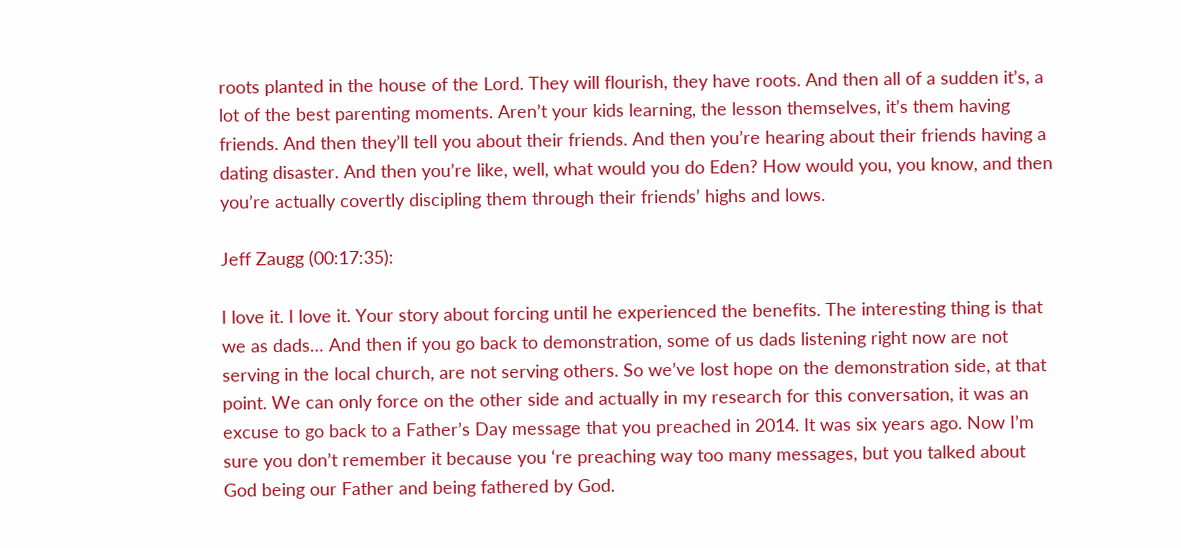roots planted in the house of the Lord. They will flourish, they have roots. And then all of a sudden it’s, a lot of the best parenting moments. Aren’t your kids learning, the lesson themselves, it’s them having friends. And then they’ll tell you about their friends. And then you’re hearing about their friends having a dating disaster. And then you’re like, well, what would you do Eden? How would you, you know, and then you’re actually covertly discipling them through their friends’ highs and lows.

Jeff Zaugg (00:17:35):

I love it. I love it. Your story about forcing until he experienced the benefits. The interesting thing is that we as dads… And then if you go back to demonstration, some of us dads listening right now are not serving in the local church, are not serving others. So we’ve lost hope on the demonstration side, at that point. We can only force on the other side and actually in my research for this conversation, it was an excuse to go back to a Father’s Day message that you preached in 2014. It was six years ago. Now I’m sure you don’t remember it because you ‘re preaching way too many messages, but you talked about God being our Father and being fathered by God.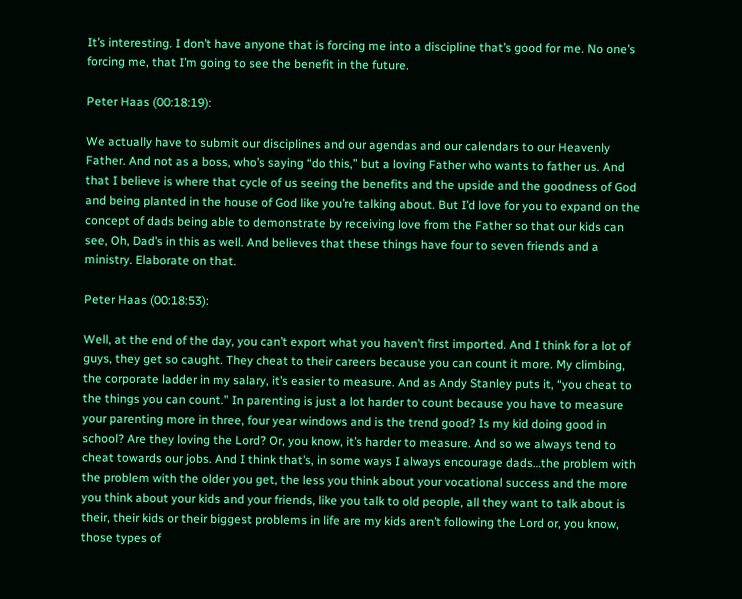It’s interesting. I don’t have anyone that is forcing me into a discipline that’s good for me. No one’s forcing me, that I’m going to see the benefit in the future.

Peter Haas (00:18:19):

We actually have to submit our disciplines and our agendas and our calendars to our Heavenly Father. And not as a boss, who’s saying “do this,” but a loving Father who wants to father us. And that I believe is where that cycle of us seeing the benefits and the upside and the goodness of God and being planted in the house of God like you’re talking about. But I’d love for you to expand on the concept of dads being able to demonstrate by receiving love from the Father so that our kids can see, Oh, Dad’s in this as well. And believes that these things have four to seven friends and a ministry. Elaborate on that.

Peter Haas (00:18:53):

Well, at the end of the day, you can’t export what you haven’t first imported. And I think for a lot of guys, they get so caught. They cheat to their careers because you can count it more. My climbing, the corporate ladder in my salary, it’s easier to measure. And as Andy Stanley puts it, “you cheat to the things you can count.” In parenting is just a lot harder to count because you have to measure your parenting more in three, four year windows and is the trend good? Is my kid doing good in school? Are they loving the Lord? Or, you know, it’s harder to measure. And so we always tend to cheat towards our jobs. And I think that’s, in some ways I always encourage dads…the problem with the problem with the older you get, the less you think about your vocational success and the more you think about your kids and your friends, like you talk to old people, all they want to talk about is their, their kids or their biggest problems in life are my kids aren’t following the Lord or, you know, those types of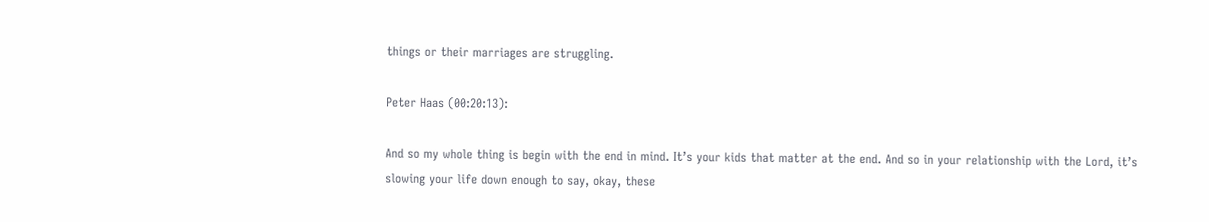things or their marriages are struggling.

Peter Haas (00:20:13):

And so my whole thing is begin with the end in mind. It’s your kids that matter at the end. And so in your relationship with the Lord, it’s slowing your life down enough to say, okay, these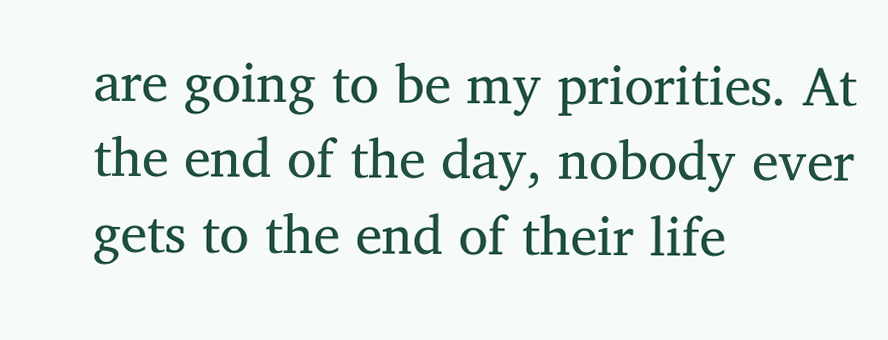are going to be my priorities. At the end of the day, nobody ever gets to the end of their life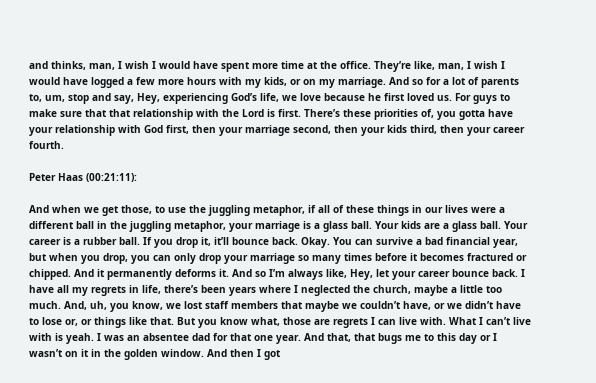and thinks, man, I wish I would have spent more time at the office. They’re like, man, I wish I would have logged a few more hours with my kids, or on my marriage. And so for a lot of parents to, um, stop and say, Hey, experiencing God’s life, we love because he first loved us. For guys to make sure that that relationship with the Lord is first. There’s these priorities of, you gotta have your relationship with God first, then your marriage second, then your kids third, then your career fourth.

Peter Haas (00:21:11):

And when we get those, to use the juggling metaphor, if all of these things in our lives were a different ball in the juggling metaphor, your marriage is a glass ball. Your kids are a glass ball. Your career is a rubber ball. If you drop it, it’ll bounce back. Okay. You can survive a bad financial year, but when you drop, you can only drop your marriage so many times before it becomes fractured or chipped. And it permanently deforms it. And so I’m always like, Hey, let your career bounce back. I have all my regrets in life, there’s been years where I neglected the church, maybe a little too much. And, uh, you know, we lost staff members that maybe we couldn’t have, or we didn’t have to lose or, or things like that. But you know what, those are regrets I can live with. What I can’t live with is yeah. I was an absentee dad for that one year. And that, that bugs me to this day or I wasn’t on it in the golden window. And then I got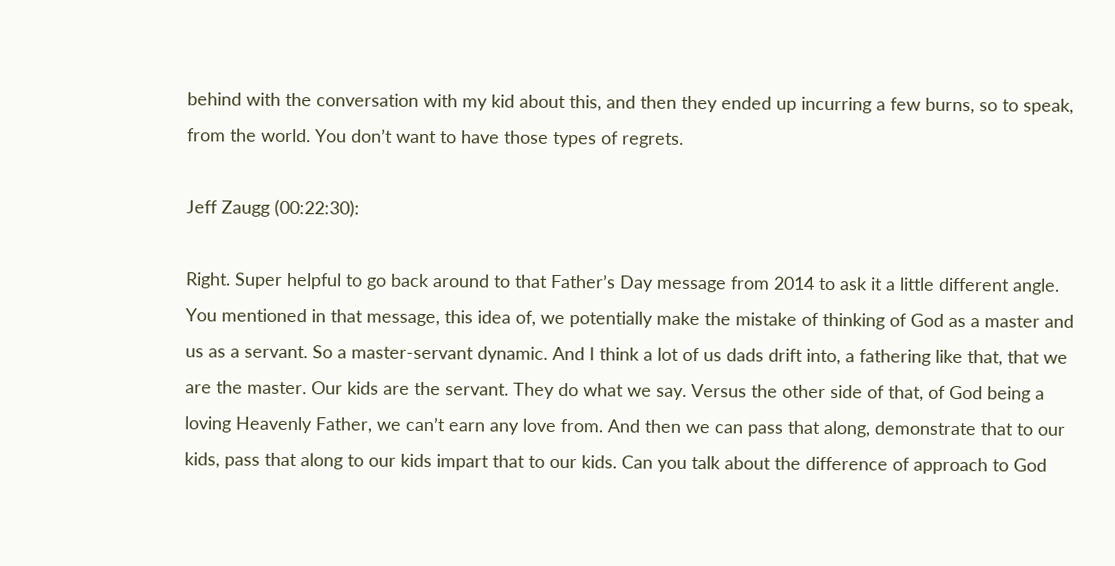behind with the conversation with my kid about this, and then they ended up incurring a few burns, so to speak, from the world. You don’t want to have those types of regrets.

Jeff Zaugg (00:22:30):

Right. Super helpful to go back around to that Father’s Day message from 2014 to ask it a little different angle. You mentioned in that message, this idea of, we potentially make the mistake of thinking of God as a master and us as a servant. So a master-servant dynamic. And I think a lot of us dads drift into, a fathering like that, that we are the master. Our kids are the servant. They do what we say. Versus the other side of that, of God being a loving Heavenly Father, we can’t earn any love from. And then we can pass that along, demonstrate that to our kids, pass that along to our kids impart that to our kids. Can you talk about the difference of approach to God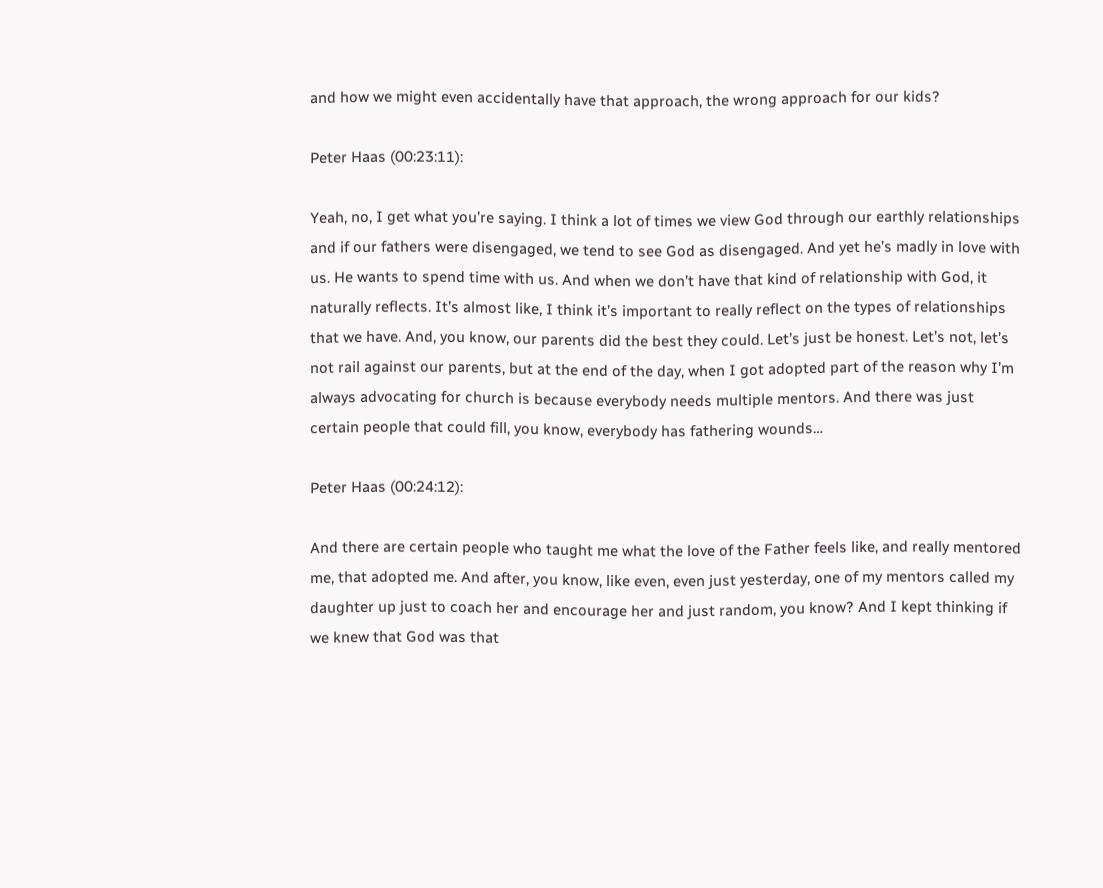and how we might even accidentally have that approach, the wrong approach for our kids?

Peter Haas (00:23:11):

Yeah, no, I get what you’re saying. I think a lot of times we view God through our earthly relationships and if our fathers were disengaged, we tend to see God as disengaged. And yet he’s madly in love with us. He wants to spend time with us. And when we don’t have that kind of relationship with God, it naturally reflects. It’s almost like, I think it’s important to really reflect on the types of relationships that we have. And, you know, our parents did the best they could. Let’s just be honest. Let’s not, let’s not rail against our parents, but at the end of the day, when I got adopted part of the reason why I’m always advocating for church is because everybody needs multiple mentors. And there was just certain people that could fill, you know, everybody has fathering wounds…

Peter Haas (00:24:12):

And there are certain people who taught me what the love of the Father feels like, and really mentored me, that adopted me. And after, you know, like even, even just yesterday, one of my mentors called my daughter up just to coach her and encourage her and just random, you know? And I kept thinking if we knew that God was that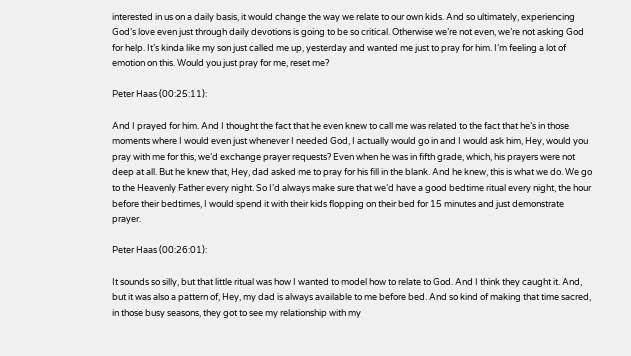interested in us on a daily basis, it would change the way we relate to our own kids. And so ultimately, experiencing God’s love even just through daily devotions is going to be so critical. Otherwise we’re not even, we’re not asking God for help. It’s kinda like my son just called me up, yesterday and wanted me just to pray for him. I’m feeling a lot of emotion on this. Would you just pray for me, reset me?

Peter Haas (00:25:11):

And I prayed for him. And I thought the fact that he even knew to call me was related to the fact that he’s in those moments where I would even just whenever I needed God, I actually would go in and I would ask him, Hey, would you pray with me for this, we’d exchange prayer requests? Even when he was in fifth grade, which, his prayers were not deep at all. But he knew that, Hey, dad asked me to pray for his fill in the blank. And he knew, this is what we do. We go to the Heavenly Father every night. So I’d always make sure that we’d have a good bedtime ritual every night, the hour before their bedtimes, I would spend it with their kids flopping on their bed for 15 minutes and just demonstrate prayer.

Peter Haas (00:26:01):

It sounds so silly, but that little ritual was how I wanted to model how to relate to God. And I think they caught it. And, but it was also a pattern of, Hey, my dad is always available to me before bed. And so kind of making that time sacred, in those busy seasons, they got to see my relationship with my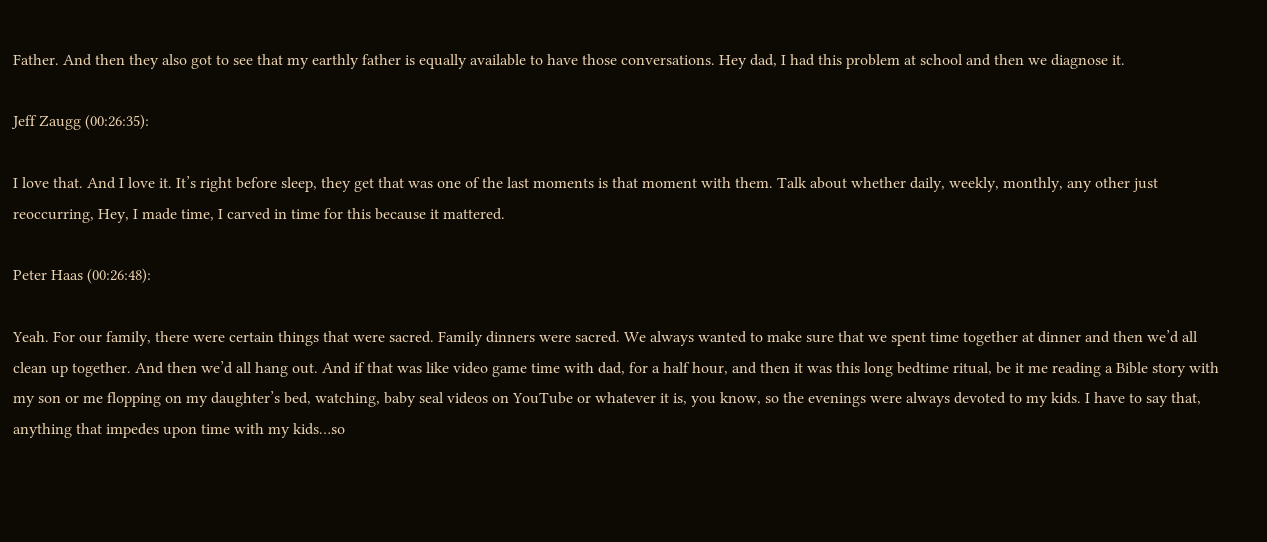Father. And then they also got to see that my earthly father is equally available to have those conversations. Hey dad, I had this problem at school and then we diagnose it.

Jeff Zaugg (00:26:35):

I love that. And I love it. It’s right before sleep, they get that was one of the last moments is that moment with them. Talk about whether daily, weekly, monthly, any other just reoccurring, Hey, I made time, I carved in time for this because it mattered.

Peter Haas (00:26:48):

Yeah. For our family, there were certain things that were sacred. Family dinners were sacred. We always wanted to make sure that we spent time together at dinner and then we’d all clean up together. And then we’d all hang out. And if that was like video game time with dad, for a half hour, and then it was this long bedtime ritual, be it me reading a Bible story with my son or me flopping on my daughter’s bed, watching, baby seal videos on YouTube or whatever it is, you know, so the evenings were always devoted to my kids. I have to say that, anything that impedes upon time with my kids…so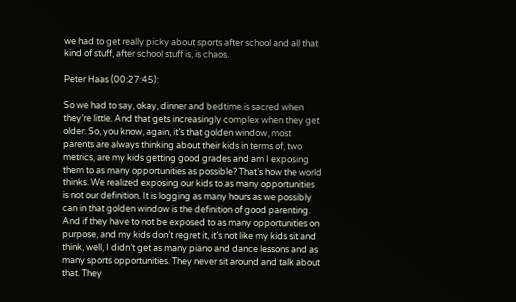we had to get really picky about sports after school and all that kind of stuff, after school stuff is, is chaos.

Peter Haas (00:27:45):

So we had to say, okay, dinner and bedtime is sacred when they’re little. And that gets increasingly complex when they get older. So, you know, again, it’s that golden window, most parents are always thinking about their kids in terms of, two metrics, are my kids getting good grades and am I exposing them to as many opportunities as possible? That’s how the world thinks. We realized exposing our kids to as many opportunities is not our definition. It is logging as many hours as we possibly can in that golden window is the definition of good parenting. And if they have to not be exposed to as many opportunities on purpose, and my kids don’t regret it, it’s not like my kids sit and think, well, I didn’t get as many piano and dance lessons and as many sports opportunities. They never sit around and talk about that. They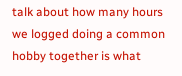talk about how many hours we logged doing a common hobby together is what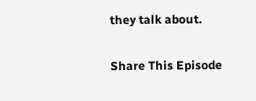they talk about.

Share This Episode